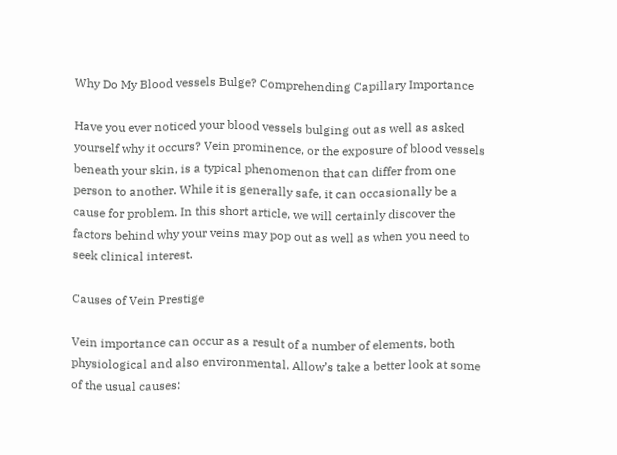Why Do My Blood vessels Bulge? Comprehending Capillary Importance

Have you ever noticed your blood vessels bulging out as well as asked yourself why it occurs? Vein prominence, or the exposure of blood vessels beneath your skin, is a typical phenomenon that can differ from one person to another. While it is generally safe, it can occasionally be a cause for problem. In this short article, we will certainly discover the factors behind why your veins may pop out as well as when you need to seek clinical interest.

Causes of Vein Prestige

Vein importance can occur as a result of a number of elements, both physiological and also environmental. Allow’s take a better look at some of the usual causes: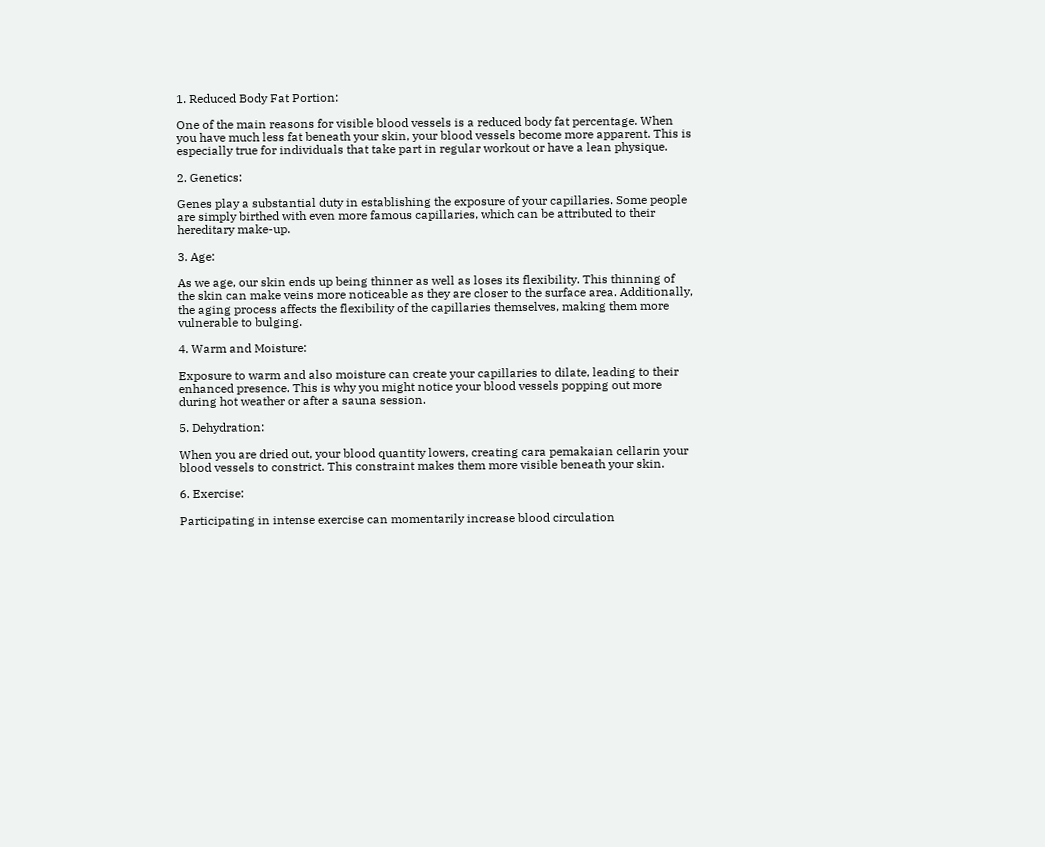1. Reduced Body Fat Portion:

One of the main reasons for visible blood vessels is a reduced body fat percentage. When you have much less fat beneath your skin, your blood vessels become more apparent. This is especially true for individuals that take part in regular workout or have a lean physique.

2. Genetics:

Genes play a substantial duty in establishing the exposure of your capillaries. Some people are simply birthed with even more famous capillaries, which can be attributed to their hereditary make-up.

3. Age:

As we age, our skin ends up being thinner as well as loses its flexibility. This thinning of the skin can make veins more noticeable as they are closer to the surface area. Additionally, the aging process affects the flexibility of the capillaries themselves, making them more vulnerable to bulging.

4. Warm and Moisture:

Exposure to warm and also moisture can create your capillaries to dilate, leading to their enhanced presence. This is why you might notice your blood vessels popping out more during hot weather or after a sauna session.

5. Dehydration:

When you are dried out, your blood quantity lowers, creating cara pemakaian cellarin your blood vessels to constrict. This constraint makes them more visible beneath your skin.

6. Exercise:

Participating in intense exercise can momentarily increase blood circulation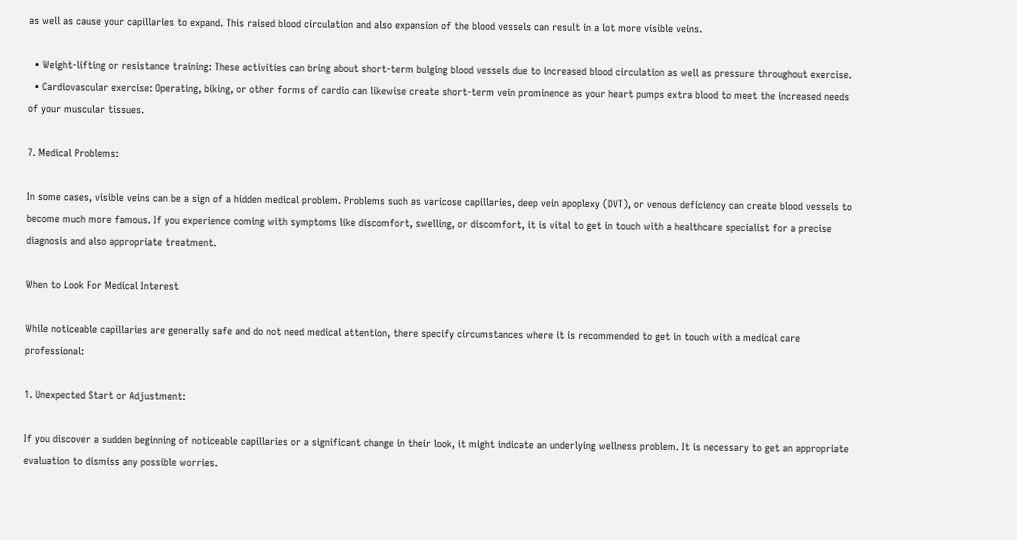as well as cause your capillaries to expand. This raised blood circulation and also expansion of the blood vessels can result in a lot more visible veins.

  • Weight-lifting or resistance training: These activities can bring about short-term bulging blood vessels due to increased blood circulation as well as pressure throughout exercise.
  • Cardiovascular exercise: Operating, biking, or other forms of cardio can likewise create short-term vein prominence as your heart pumps extra blood to meet the increased needs of your muscular tissues.

7. Medical Problems:

In some cases, visible veins can be a sign of a hidden medical problem. Problems such as varicose capillaries, deep vein apoplexy (DVT), or venous deficiency can create blood vessels to become much more famous. If you experience coming with symptoms like discomfort, swelling, or discomfort, it is vital to get in touch with a healthcare specialist for a precise diagnosis and also appropriate treatment.

When to Look For Medical Interest

While noticeable capillaries are generally safe and do not need medical attention, there specify circumstances where it is recommended to get in touch with a medical care professional:

1. Unexpected Start or Adjustment:

If you discover a sudden beginning of noticeable capillaries or a significant change in their look, it might indicate an underlying wellness problem. It is necessary to get an appropriate evaluation to dismiss any possible worries.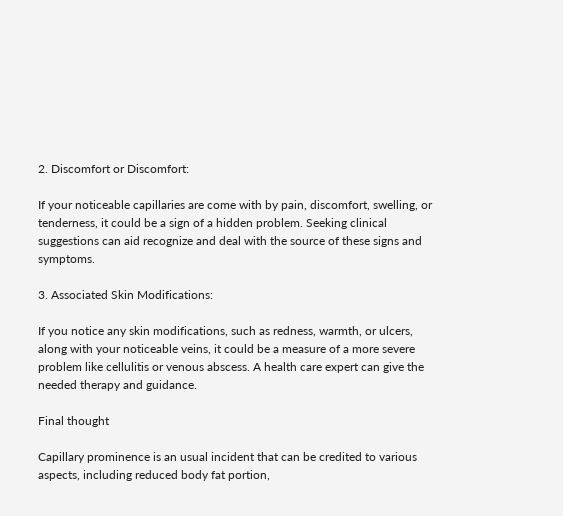2. Discomfort or Discomfort:

If your noticeable capillaries are come with by pain, discomfort, swelling, or tenderness, it could be a sign of a hidden problem. Seeking clinical suggestions can aid recognize and deal with the source of these signs and symptoms.

3. Associated Skin Modifications:

If you notice any skin modifications, such as redness, warmth, or ulcers, along with your noticeable veins, it could be a measure of a more severe problem like cellulitis or venous abscess. A health care expert can give the needed therapy and guidance.

Final thought

Capillary prominence is an usual incident that can be credited to various aspects, including reduced body fat portion,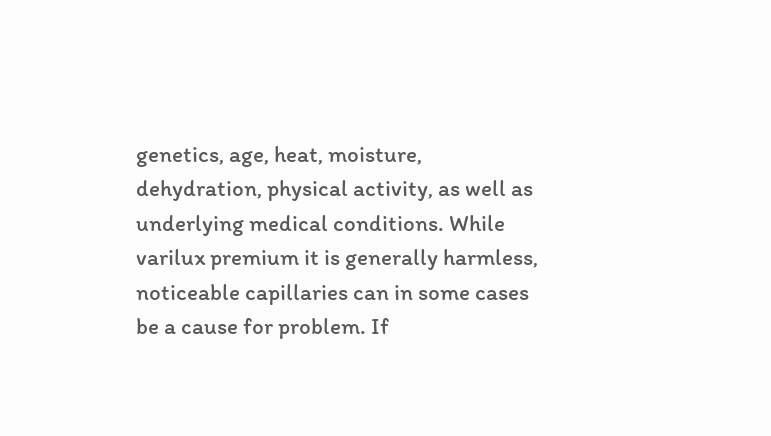genetics, age, heat, moisture, dehydration, physical activity, as well as underlying medical conditions. While varilux premium it is generally harmless, noticeable capillaries can in some cases be a cause for problem. If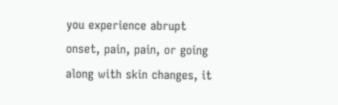you experience abrupt onset, pain, pain, or going along with skin changes, it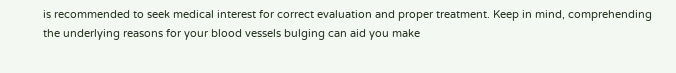is recommended to seek medical interest for correct evaluation and proper treatment. Keep in mind, comprehending the underlying reasons for your blood vessels bulging can aid you make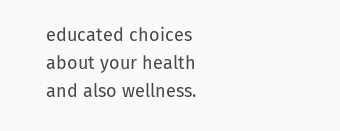educated choices about your health and also wellness.